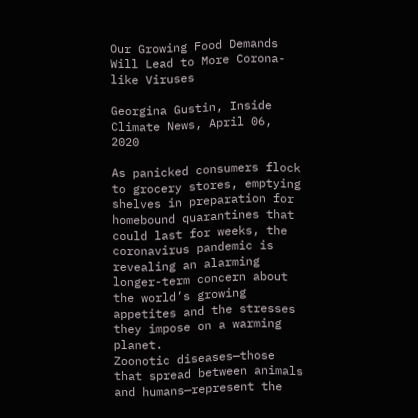Our Growing Food Demands Will Lead to More Corona-like Viruses

Georgina Gustin, Inside Climate News, April 06, 2020

As panicked consumers flock to grocery stores, emptying shelves in preparation for homebound quarantines that could last for weeks, the coronavirus pandemic is revealing an alarming longer-term concern about the world’s growing appetites and the stresses they impose on a warming planet.
Zoonotic diseases—those that spread between animals and humans—represent the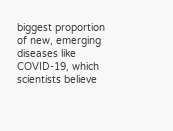biggest proportion of new, emerging diseases like COVID-19, which scientists believe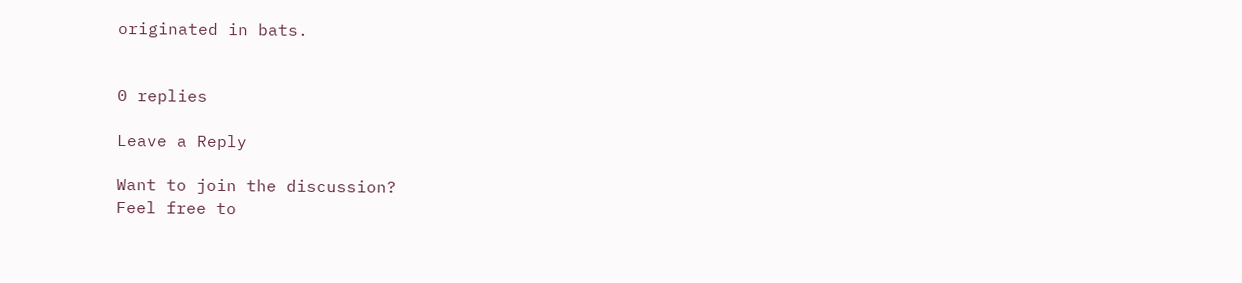originated in bats.


0 replies

Leave a Reply

Want to join the discussion?
Feel free to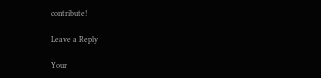contribute!

Leave a Reply

Your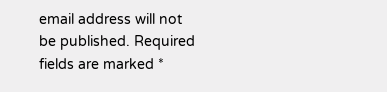email address will not be published. Required fields are marked *